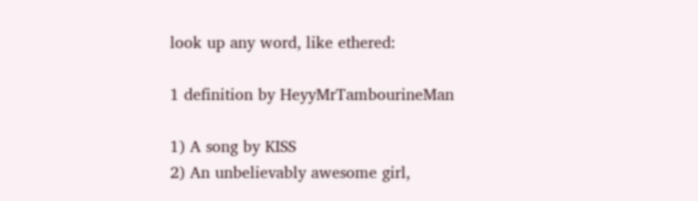look up any word, like ethered:

1 definition by HeyyMrTambourineMan

1) A song by KISS
2) An unbelievably awesome girl,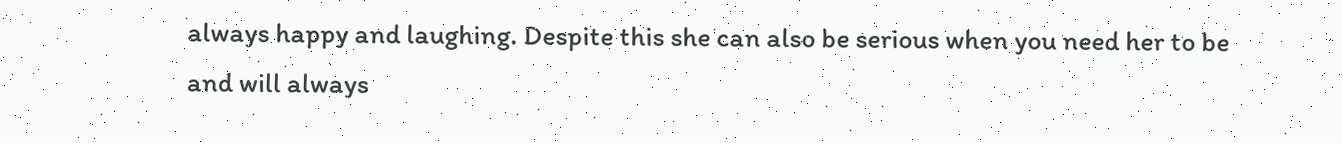always happy and laughing. Despite this she can also be serious when you need her to be and will always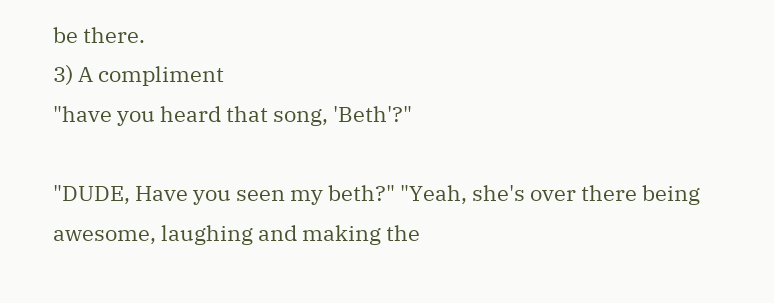be there.
3) A compliment
"have you heard that song, 'Beth'?"

"DUDE, Have you seen my beth?" "Yeah, she's over there being awesome, laughing and making the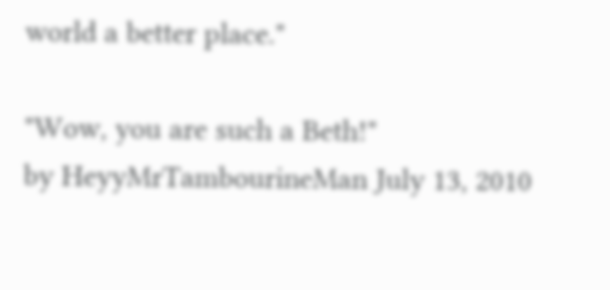world a better place."

"Wow, you are such a Beth!"
by HeyyMrTambourineMan July 13, 2010